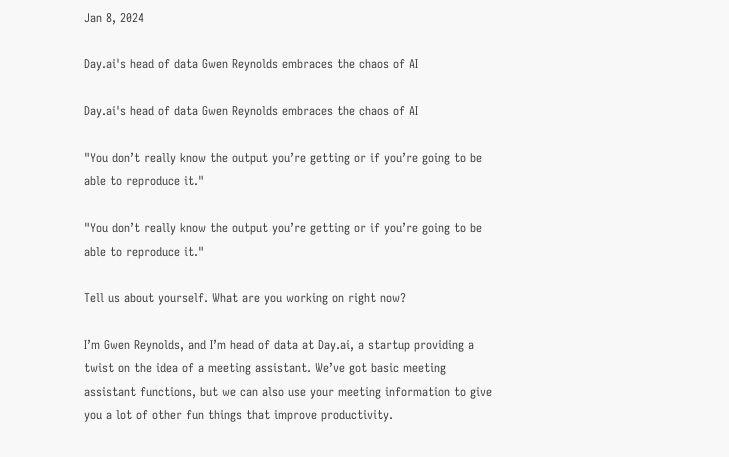Jan 8, 2024

Day.ai's head of data Gwen Reynolds embraces the chaos of AI

Day.ai's head of data Gwen Reynolds embraces the chaos of AI

"You don’t really know the output you’re getting or if you’re going to be able to reproduce it."

"You don’t really know the output you’re getting or if you’re going to be able to reproduce it."

Tell us about yourself. What are you working on right now?

I’m Gwen Reynolds, and I’m head of data at Day.ai, a startup providing a twist on the idea of a meeting assistant. We’ve got basic meeting assistant functions, but we can also use your meeting information to give you a lot of other fun things that improve productivity.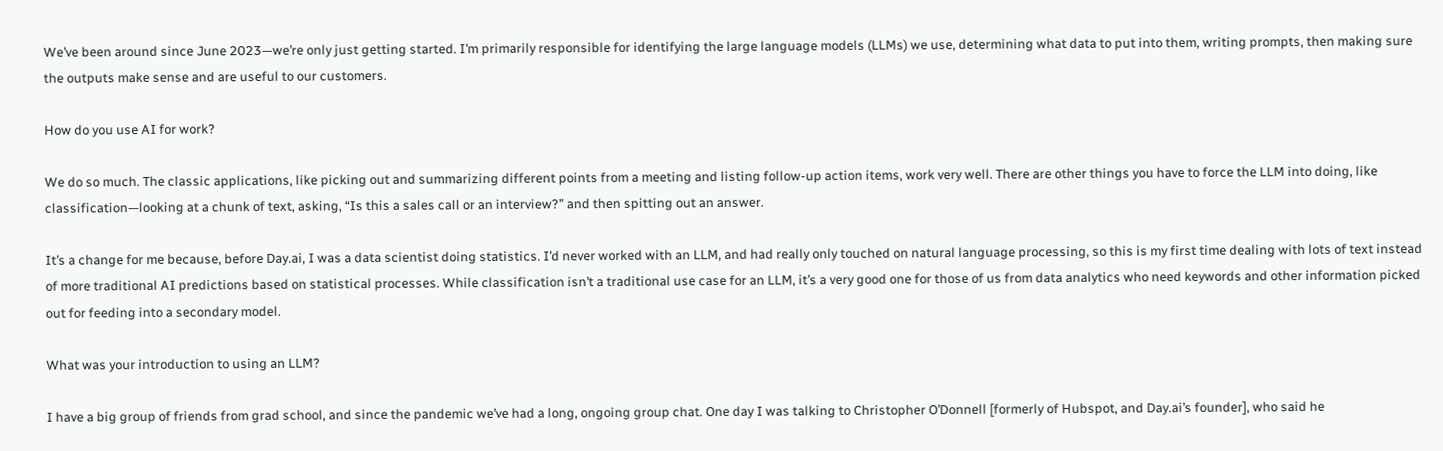We’ve been around since June 2023—we’re only just getting started. I’m primarily responsible for identifying the large language models (LLMs) we use, determining what data to put into them, writing prompts, then making sure the outputs make sense and are useful to our customers.

How do you use AI for work?

We do so much. The classic applications, like picking out and summarizing different points from a meeting and listing follow-up action items, work very well. There are other things you have to force the LLM into doing, like classification—looking at a chunk of text, asking, “Is this a sales call or an interview?” and then spitting out an answer.

It’s a change for me because, before Day.ai, I was a data scientist doing statistics. I’d never worked with an LLM, and had really only touched on natural language processing, so this is my first time dealing with lots of text instead of more traditional AI predictions based on statistical processes. While classification isn’t a traditional use case for an LLM, it’s a very good one for those of us from data analytics who need keywords and other information picked out for feeding into a secondary model.

What was your introduction to using an LLM?

I have a big group of friends from grad school, and since the pandemic we’ve had a long, ongoing group chat. One day I was talking to Christopher O’Donnell [formerly of Hubspot, and Day.ai’s founder], who said he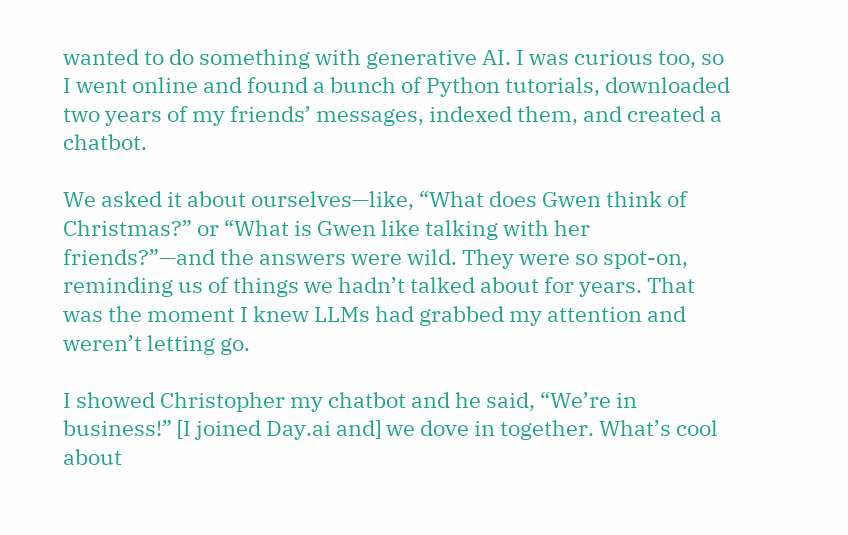wanted to do something with generative AI. I was curious too, so I went online and found a bunch of Python tutorials, downloaded two years of my friends’ messages, indexed them, and created a chatbot.

We asked it about ourselves—like, “What does Gwen think of Christmas?” or “What is Gwen like talking with her friends?”—and the answers were wild. They were so spot-on, reminding us of things we hadn’t talked about for years. That was the moment I knew LLMs had grabbed my attention and weren’t letting go.

I showed Christopher my chatbot and he said, “We’re in business!” [I joined Day.ai and] we dove in together. What’s cool about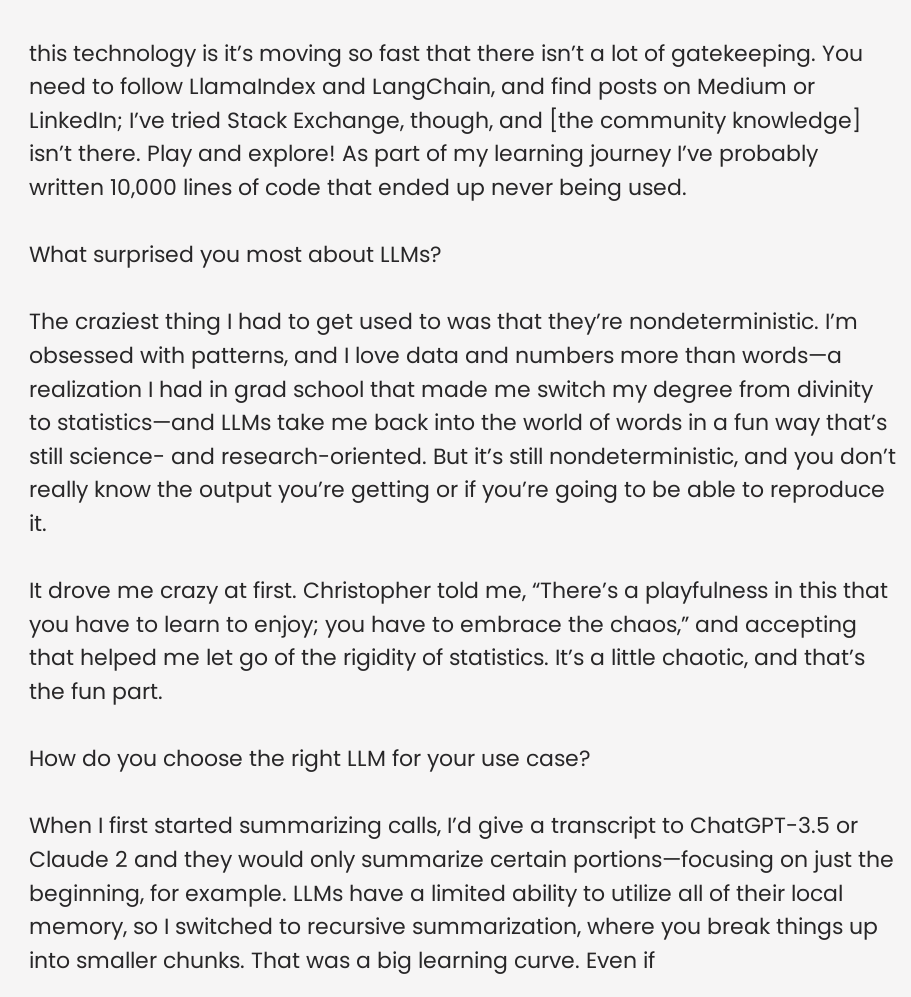this technology is it’s moving so fast that there isn’t a lot of gatekeeping. You need to follow LlamaIndex and LangChain, and find posts on Medium or LinkedIn; I’ve tried Stack Exchange, though, and [the community knowledge] isn’t there. Play and explore! As part of my learning journey I’ve probably written 10,000 lines of code that ended up never being used.

What surprised you most about LLMs?

The craziest thing I had to get used to was that they’re nondeterministic. I’m obsessed with patterns, and I love data and numbers more than words—a realization I had in grad school that made me switch my degree from divinity to statistics—and LLMs take me back into the world of words in a fun way that’s still science- and research-oriented. But it’s still nondeterministic, and you don’t really know the output you’re getting or if you’re going to be able to reproduce it.

It drove me crazy at first. Christopher told me, “There’s a playfulness in this that you have to learn to enjoy; you have to embrace the chaos,” and accepting that helped me let go of the rigidity of statistics. It’s a little chaotic, and that’s the fun part.

How do you choose the right LLM for your use case?

When I first started summarizing calls, I’d give a transcript to ChatGPT-3.5 or Claude 2 and they would only summarize certain portions—focusing on just the beginning, for example. LLMs have a limited ability to utilize all of their local memory, so I switched to recursive summarization, where you break things up into smaller chunks. That was a big learning curve. Even if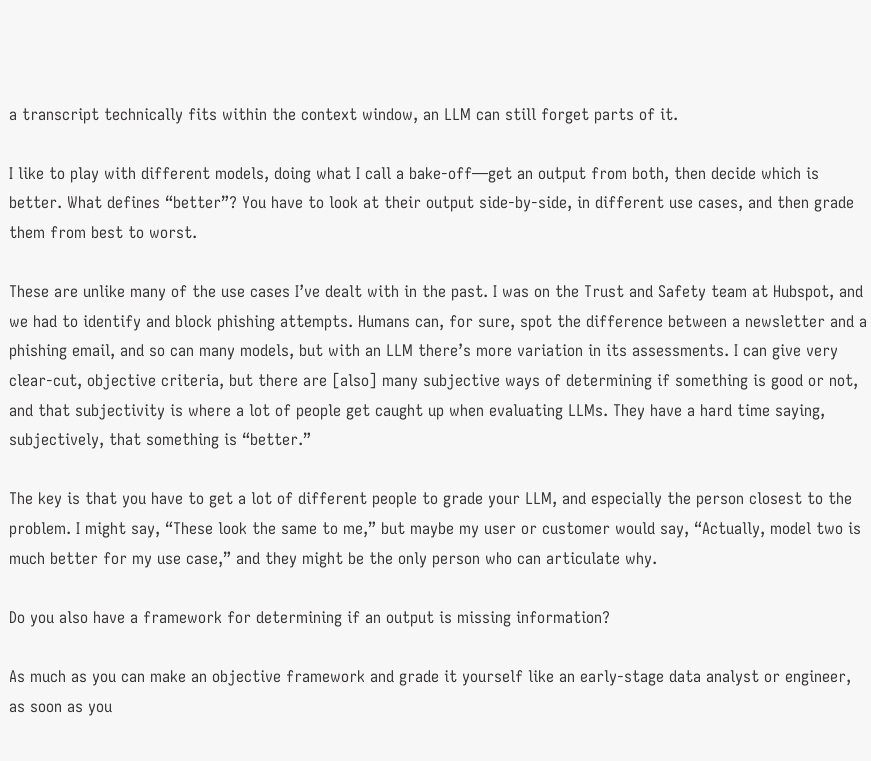a transcript technically fits within the context window, an LLM can still forget parts of it.

I like to play with different models, doing what I call a bake-off—get an output from both, then decide which is better. What defines “better”? You have to look at their output side-by-side, in different use cases, and then grade them from best to worst.

These are unlike many of the use cases I’ve dealt with in the past. I was on the Trust and Safety team at Hubspot, and we had to identify and block phishing attempts. Humans can, for sure, spot the difference between a newsletter and a phishing email, and so can many models, but with an LLM there’s more variation in its assessments. I can give very clear-cut, objective criteria, but there are [also] many subjective ways of determining if something is good or not, and that subjectivity is where a lot of people get caught up when evaluating LLMs. They have a hard time saying, subjectively, that something is “better.”

The key is that you have to get a lot of different people to grade your LLM, and especially the person closest to the problem. I might say, “These look the same to me,” but maybe my user or customer would say, “Actually, model two is much better for my use case,” and they might be the only person who can articulate why.

Do you also have a framework for determining if an output is missing information?

As much as you can make an objective framework and grade it yourself like an early-stage data analyst or engineer, as soon as you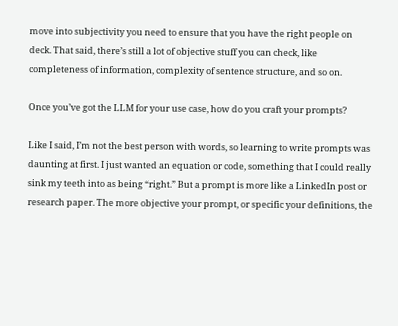move into subjectivity you need to ensure that you have the right people on deck. That said, there’s still a lot of objective stuff you can check, like completeness of information, complexity of sentence structure, and so on.

Once you’ve got the LLM for your use case, how do you craft your prompts?

Like I said, I’m not the best person with words, so learning to write prompts was daunting at first. I just wanted an equation or code, something that I could really sink my teeth into as being “right.” But a prompt is more like a LinkedIn post or research paper. The more objective your prompt, or specific your definitions, the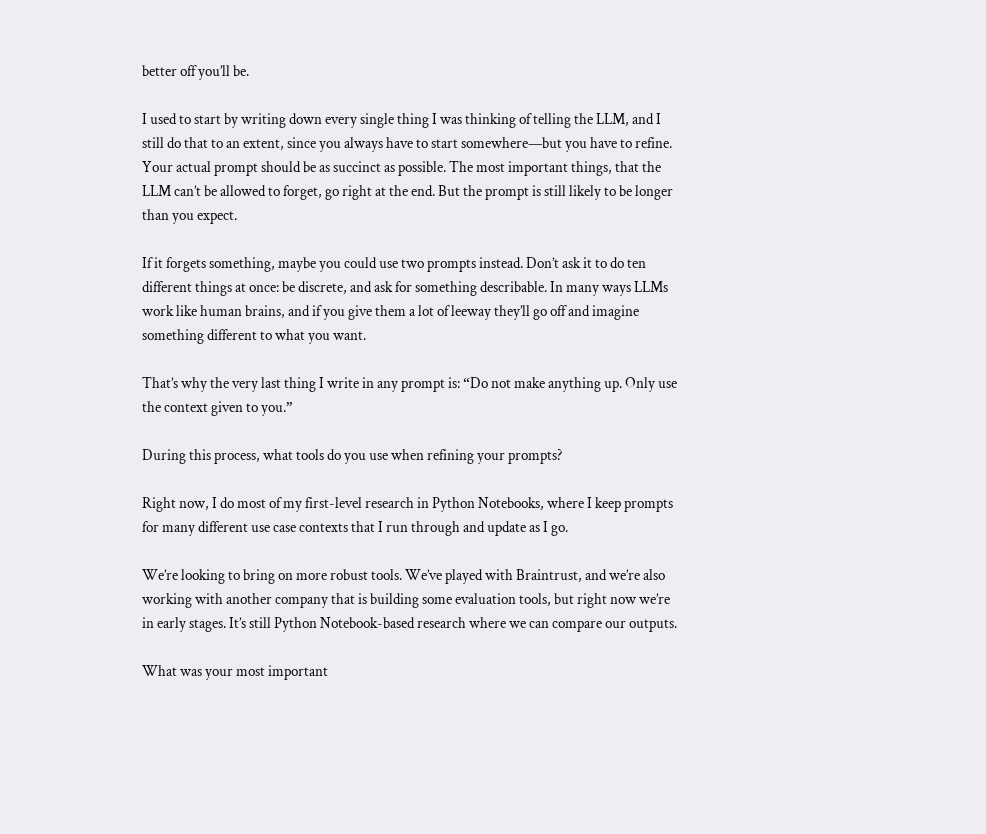better off you’ll be.

I used to start by writing down every single thing I was thinking of telling the LLM, and I still do that to an extent, since you always have to start somewhere—but you have to refine. Your actual prompt should be as succinct as possible. The most important things, that the LLM can’t be allowed to forget, go right at the end. But the prompt is still likely to be longer than you expect.

If it forgets something, maybe you could use two prompts instead. Don’t ask it to do ten different things at once: be discrete, and ask for something describable. In many ways LLMs work like human brains, and if you give them a lot of leeway they’ll go off and imagine something different to what you want.

That’s why the very last thing I write in any prompt is: “Do not make anything up. Only use the context given to you.”

During this process, what tools do you use when refining your prompts?

Right now, I do most of my first-level research in Python Notebooks, where I keep prompts for many different use case contexts that I run through and update as I go.

We’re looking to bring on more robust tools. We’ve played with Braintrust, and we’re also working with another company that is building some evaluation tools, but right now we’re in early stages. It’s still Python Notebook-based research where we can compare our outputs.

What was your most important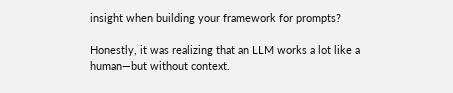insight when building your framework for prompts?

Honestly, it was realizing that an LLM works a lot like a human—but without context.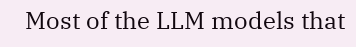Most of the LLM models that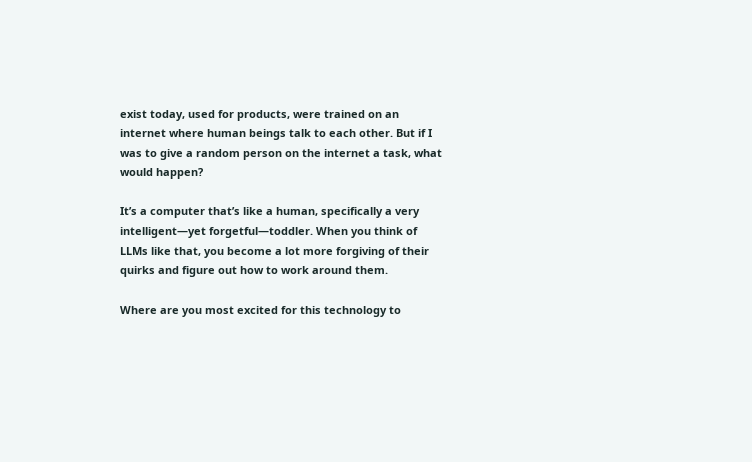exist today, used for products, were trained on an internet where human beings talk to each other. But if I was to give a random person on the internet a task, what would happen?

It’s a computer that’s like a human, specifically a very intelligent—yet forgetful—toddler. When you think of LLMs like that, you become a lot more forgiving of their quirks and figure out how to work around them.

Where are you most excited for this technology to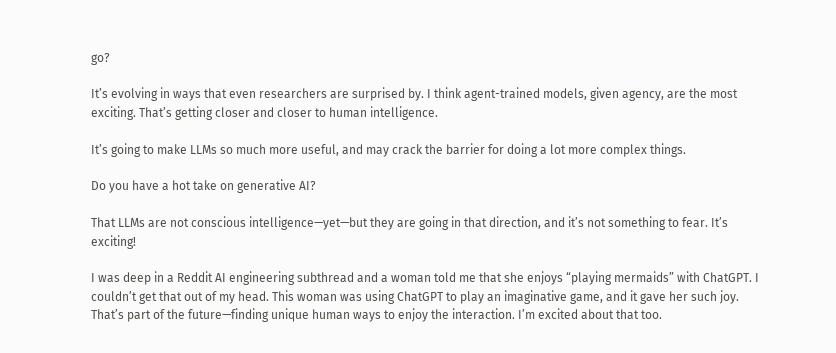go?

It’s evolving in ways that even researchers are surprised by. I think agent-trained models, given agency, are the most exciting. That’s getting closer and closer to human intelligence.

It’s going to make LLMs so much more useful, and may crack the barrier for doing a lot more complex things.

Do you have a hot take on generative AI?

That LLMs are not conscious intelligence—yet—but they are going in that direction, and it’s not something to fear. It’s exciting!

I was deep in a Reddit AI engineering subthread and a woman told me that she enjoys “playing mermaids” with ChatGPT. I couldn’t get that out of my head. This woman was using ChatGPT to play an imaginative game, and it gave her such joy. That’s part of the future—finding unique human ways to enjoy the interaction. I’m excited about that too.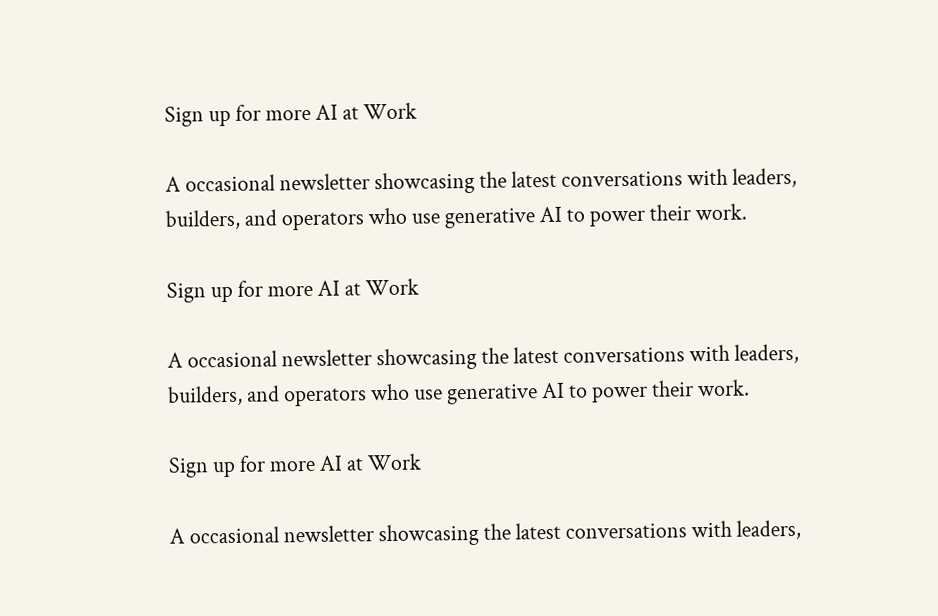Sign up for more AI at Work

A occasional newsletter showcasing the latest conversations with leaders, builders, and operators who use generative AI to power their work.

Sign up for more AI at Work

A occasional newsletter showcasing the latest conversations with leaders, builders, and operators who use generative AI to power their work.

Sign up for more AI at Work

A occasional newsletter showcasing the latest conversations with leaders,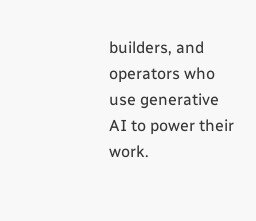builders, and operators who use generative AI to power their work.